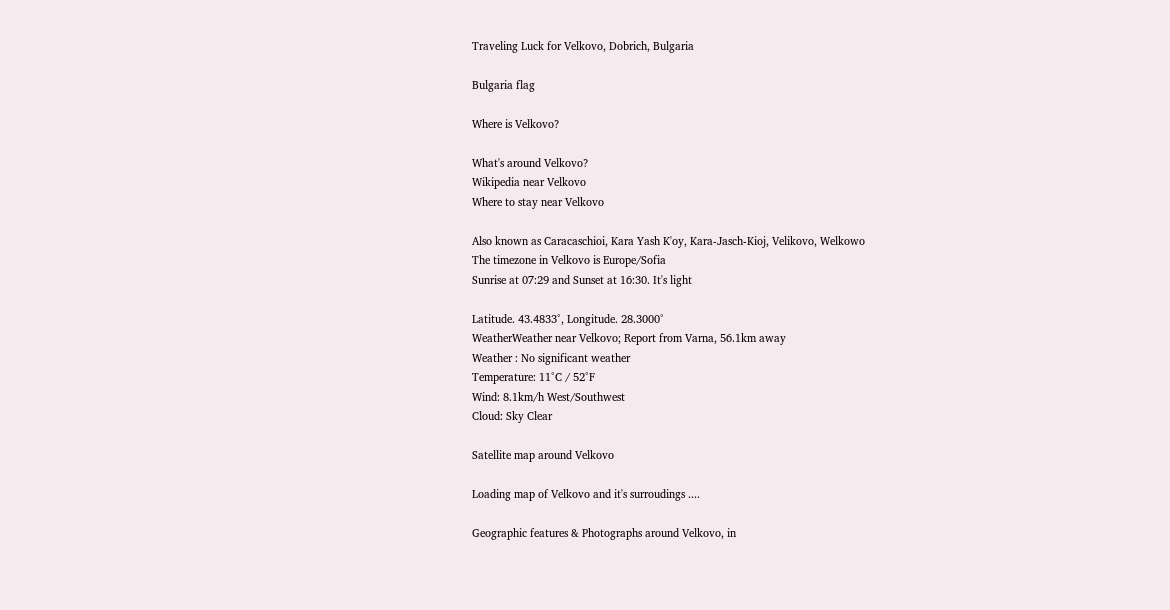Traveling Luck for Velkovo, Dobrich, Bulgaria

Bulgaria flag

Where is Velkovo?

What's around Velkovo?
Wikipedia near Velkovo
Where to stay near Velkovo

Also known as Caracaschioi, Kara Yash K'oy, Kara-Jasch-Kioj, Velikovo, Welkowo
The timezone in Velkovo is Europe/Sofia
Sunrise at 07:29 and Sunset at 16:30. It's light

Latitude. 43.4833°, Longitude. 28.3000°
WeatherWeather near Velkovo; Report from Varna, 56.1km away
Weather : No significant weather
Temperature: 11°C / 52°F
Wind: 8.1km/h West/Southwest
Cloud: Sky Clear

Satellite map around Velkovo

Loading map of Velkovo and it's surroudings ....

Geographic features & Photographs around Velkovo, in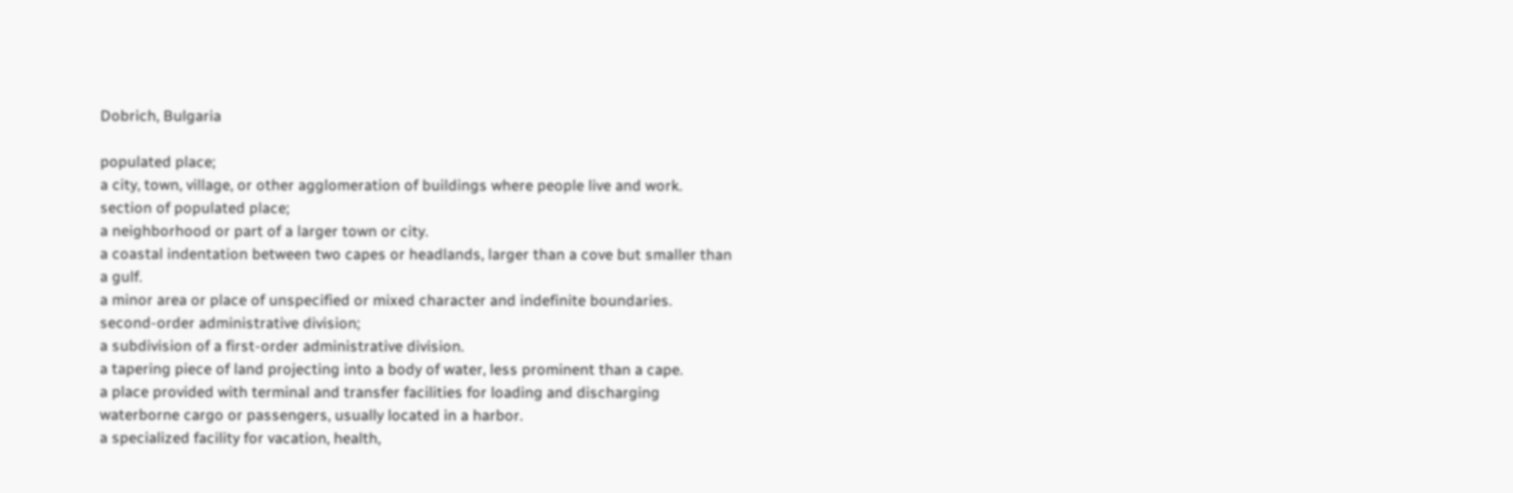Dobrich, Bulgaria

populated place;
a city, town, village, or other agglomeration of buildings where people live and work.
section of populated place;
a neighborhood or part of a larger town or city.
a coastal indentation between two capes or headlands, larger than a cove but smaller than a gulf.
a minor area or place of unspecified or mixed character and indefinite boundaries.
second-order administrative division;
a subdivision of a first-order administrative division.
a tapering piece of land projecting into a body of water, less prominent than a cape.
a place provided with terminal and transfer facilities for loading and discharging waterborne cargo or passengers, usually located in a harbor.
a specialized facility for vacation, health,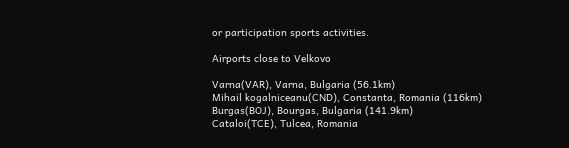or participation sports activities.

Airports close to Velkovo

Varna(VAR), Varna, Bulgaria (56.1km)
Mihail kogalniceanu(CND), Constanta, Romania (116km)
Burgas(BOJ), Bourgas, Bulgaria (141.9km)
Cataloi(TCE), Tulcea, Romania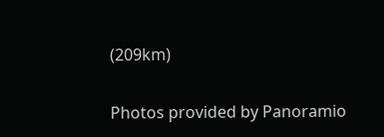(209km)

Photos provided by Panoramio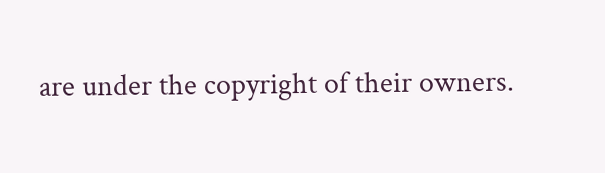are under the copyright of their owners.